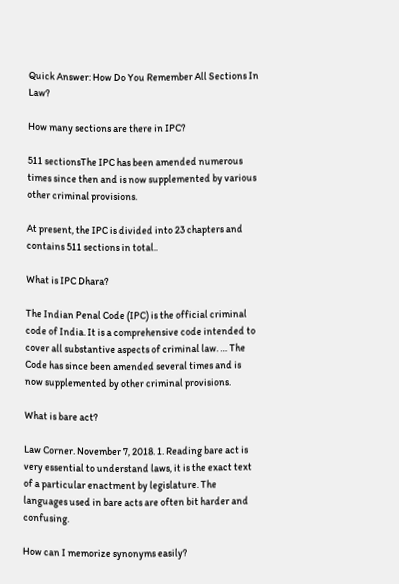Quick Answer: How Do You Remember All Sections In Law?

How many sections are there in IPC?

511 sectionsThe IPC has been amended numerous times since then and is now supplemented by various other criminal provisions.

At present, the IPC is divided into 23 chapters and contains 511 sections in total..

What is IPC Dhara?

The Indian Penal Code (IPC) is the official criminal code of India. It is a comprehensive code intended to cover all substantive aspects of criminal law. … The Code has since been amended several times and is now supplemented by other criminal provisions.

What is bare act?

Law Corner. November 7, 2018. 1. Reading bare act is very essential to understand laws, it is the exact text of a particular enactment by legislature. The languages used in bare acts are often bit harder and confusing.

How can I memorize synonyms easily?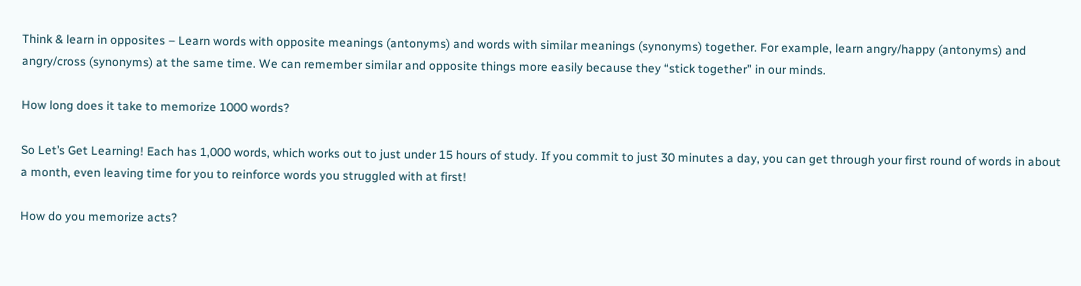Think & learn in opposites – Learn words with opposite meanings (antonyms) and words with similar meanings (synonyms) together. For example, learn angry/happy (antonyms) and angry/cross (synonyms) at the same time. We can remember similar and opposite things more easily because they “stick together” in our minds.

How long does it take to memorize 1000 words?

So Let’s Get Learning! Each has 1,000 words, which works out to just under 15 hours of study. If you commit to just 30 minutes a day, you can get through your first round of words in about a month, even leaving time for you to reinforce words you struggled with at first!

How do you memorize acts?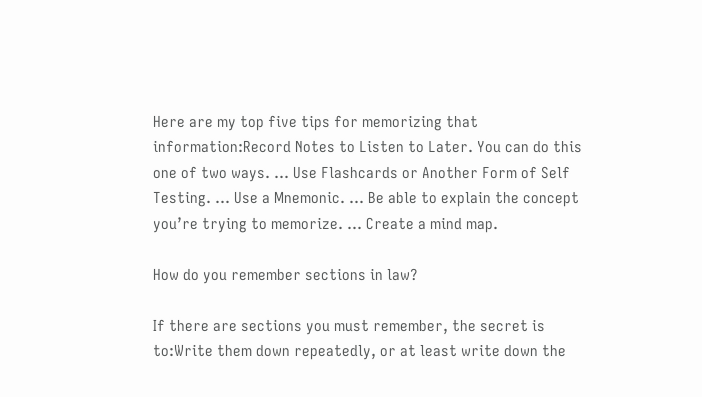Here are my top five tips for memorizing that information:Record Notes to Listen to Later. You can do this one of two ways. … Use Flashcards or Another Form of Self Testing. … Use a Mnemonic. … Be able to explain the concept you’re trying to memorize. … Create a mind map.

How do you remember sections in law?

If there are sections you must remember, the secret is to:Write them down repeatedly, or at least write down the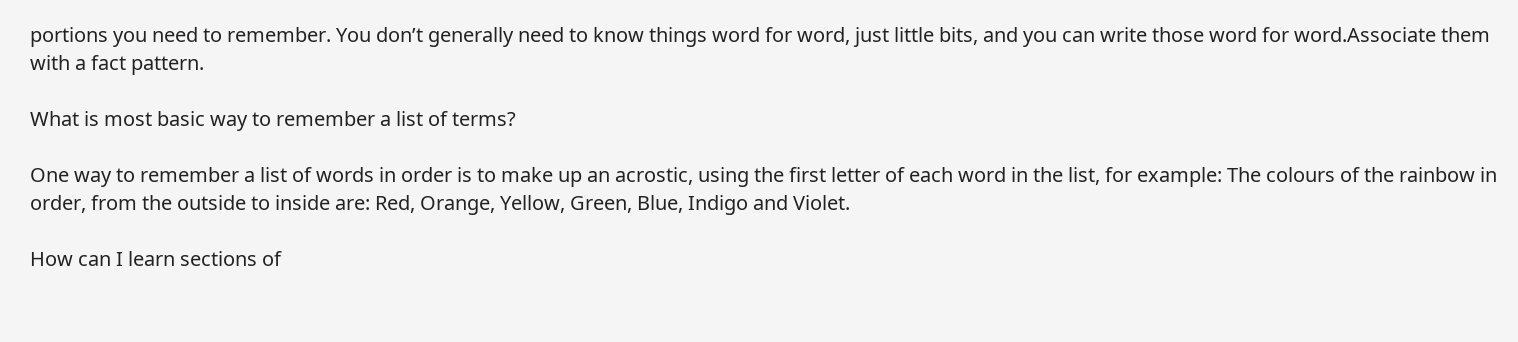portions you need to remember. You don’t generally need to know things word for word, just little bits, and you can write those word for word.Associate them with a fact pattern.

What is most basic way to remember a list of terms?

One way to remember a list of words in order is to make up an acrostic, using the first letter of each word in the list, for example: The colours of the rainbow in order, from the outside to inside are: Red, Orange, Yellow, Green, Blue, Indigo and Violet.

How can I learn sections of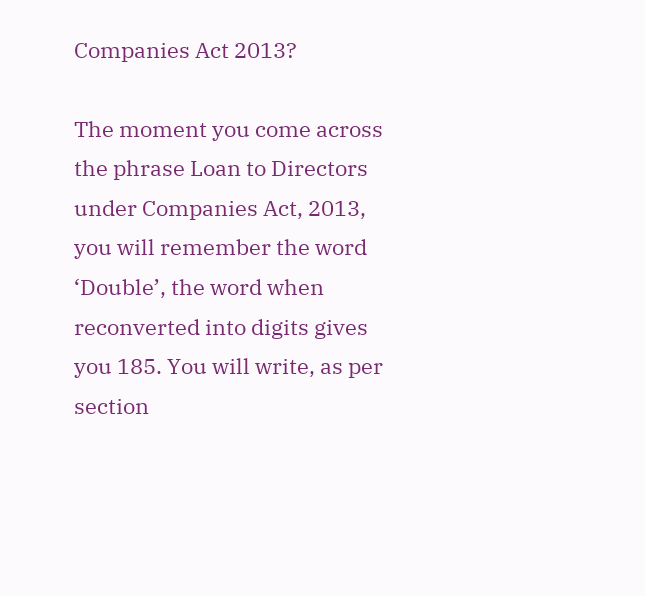Companies Act 2013?

The moment you come across the phrase Loan to Directors under Companies Act, 2013, you will remember the word ‘Double’, the word when reconverted into digits gives you 185. You will write, as per section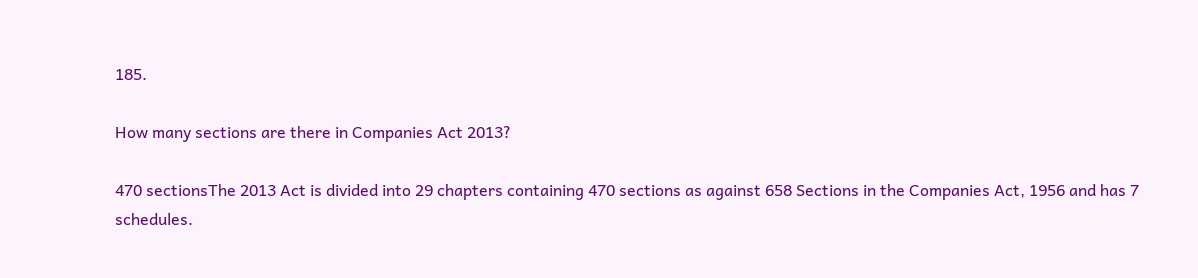185.

How many sections are there in Companies Act 2013?

470 sectionsThe 2013 Act is divided into 29 chapters containing 470 sections as against 658 Sections in the Companies Act, 1956 and has 7 schedules.